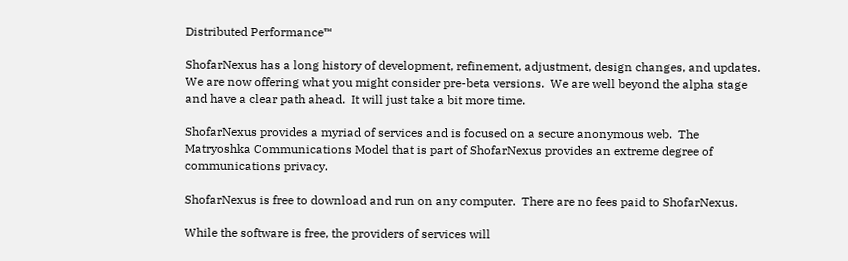Distributed Performance™

ShofarNexus has a long history of development, refinement, adjustment, design changes, and updates.  We are now offering what you might consider pre-beta versions.  We are well beyond the alpha stage and have a clear path ahead.  It will just take a bit more time.

ShofarNexus provides a myriad of services and is focused on a secure anonymous web.  The Matryoshka Communications Model that is part of ShofarNexus provides an extreme degree of communications privacy.

ShofarNexus is free to download and run on any computer.  There are no fees paid to ShofarNexus.

While the software is free, the providers of services will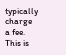typically charge a fee.  This is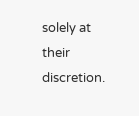solely at their discretion.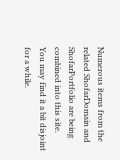Numerous items from the related ShofarDomain and ShofarPortfolio are being combined into this site.  You may find it a bit disjoint for a while.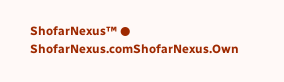ShofarNexus™ ● ShofarNexus.comShofarNexus.Own